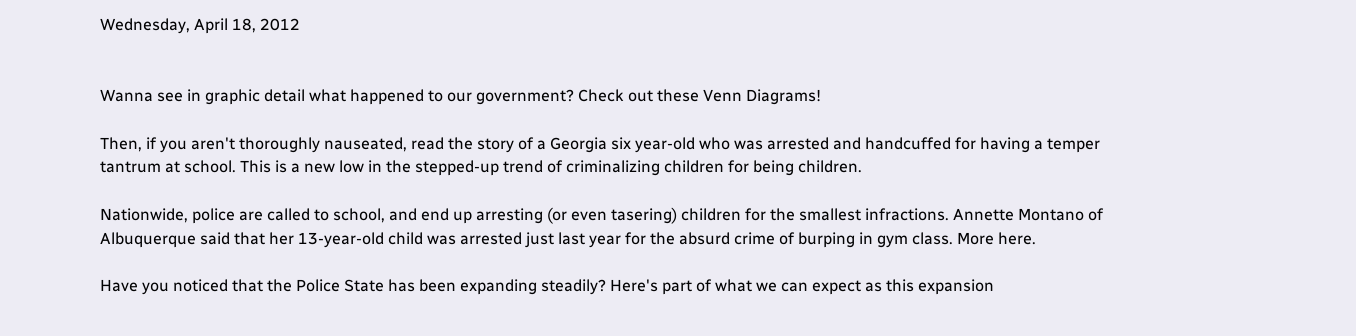Wednesday, April 18, 2012


Wanna see in graphic detail what happened to our government? Check out these Venn Diagrams!

Then, if you aren't thoroughly nauseated, read the story of a Georgia six year-old who was arrested and handcuffed for having a temper tantrum at school. This is a new low in the stepped-up trend of criminalizing children for being children.

Nationwide, police are called to school, and end up arresting (or even tasering) children for the smallest infractions. Annette Montano of Albuquerque said that her 13-year-old child was arrested just last year for the absurd crime of burping in gym class. More here.

Have you noticed that the Police State has been expanding steadily? Here's part of what we can expect as this expansion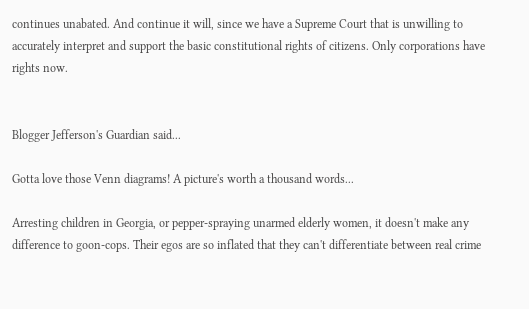continues unabated. And continue it will, since we have a Supreme Court that is unwilling to accurately interpret and support the basic constitutional rights of citizens. Only corporations have rights now.


Blogger Jefferson's Guardian said...

Gotta love those Venn diagrams! A picture's worth a thousand words...

Arresting children in Georgia, or pepper-spraying unarmed elderly women, it doesn't make any difference to goon-cops. Their egos are so inflated that they can't differentiate between real crime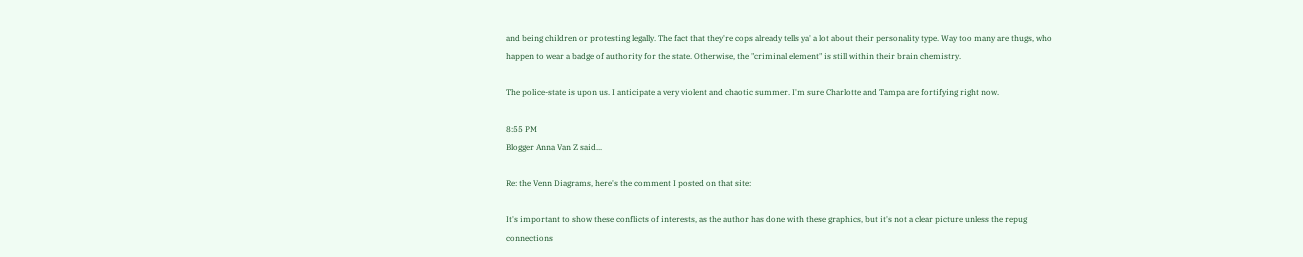and being children or protesting legally. The fact that they're cops already tells ya' a lot about their personality type. Way too many are thugs, who happen to wear a badge of authority for the state. Otherwise, the "criminal element" is still within their brain chemistry.

The police-state is upon us. I anticipate a very violent and chaotic summer. I'm sure Charlotte and Tampa are fortifying right now.

8:55 PM
Blogger Anna Van Z said...

Re: the Venn Diagrams, here's the comment I posted on that site:

It's important to show these conflicts of interests, as the author has done with these graphics, but it's not a clear picture unless the repug connections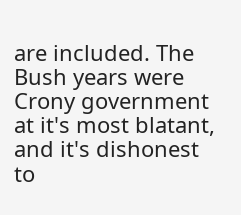are included. The Bush years were Crony government at it's most blatant, and it's dishonest to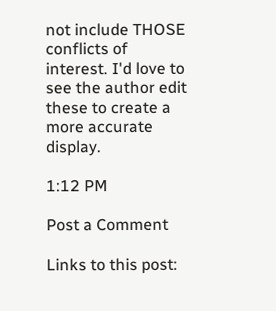not include THOSE conflicts of interest. I'd love to see the author edit these to create a more accurate display.

1:12 PM

Post a Comment

Links to this post: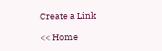Create a Link

<< Home